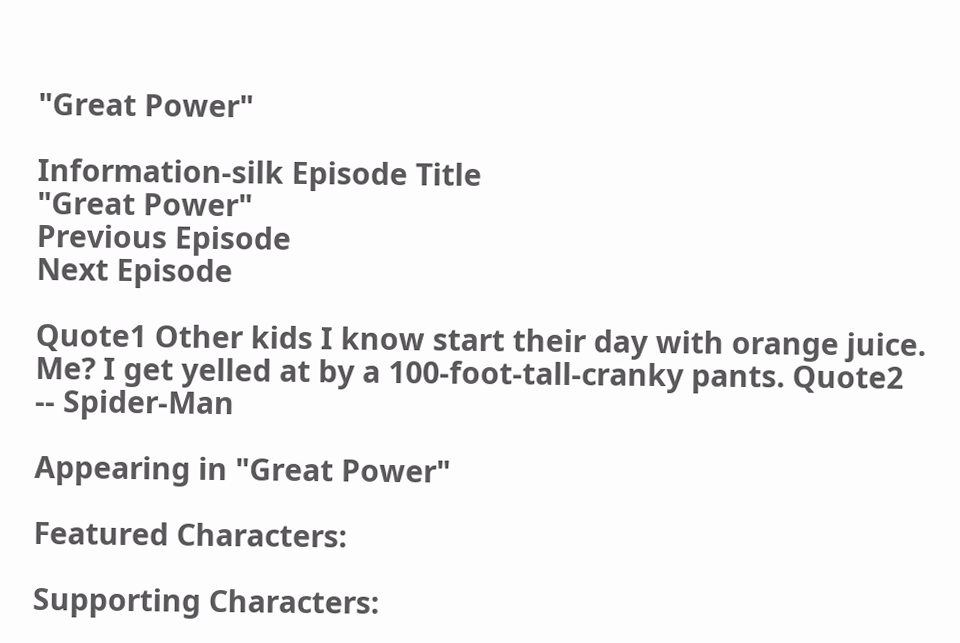"Great Power"

Information-silk Episode Title
"Great Power"
Previous Episode
Next Episode

Quote1 Other kids I know start their day with orange juice. Me? I get yelled at by a 100-foot-tall-cranky pants. Quote2
-- Spider-Man

Appearing in "Great Power"

Featured Characters:

Supporting Characters: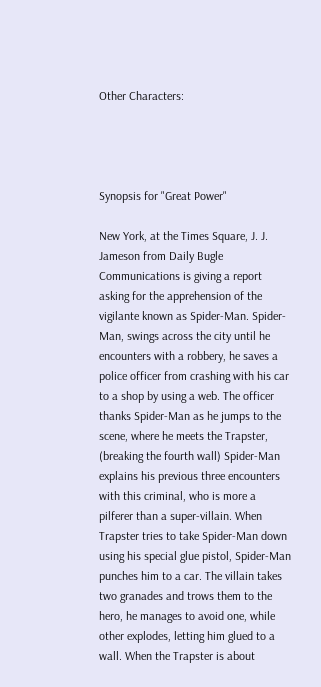Other Characters:




Synopsis for "Great Power"

New York, at the Times Square, J. J. Jameson from Daily Bugle Communications is giving a report asking for the apprehension of the vigilante known as Spider-Man. Spider-Man, swings across the city until he encounters with a robbery, he saves a police officer from crashing with his car to a shop by using a web. The officer thanks Spider-Man as he jumps to the scene, where he meets the Trapster, (breaking the fourth wall) Spider-Man explains his previous three encounters with this criminal, who is more a pilferer than a super-villain. When Trapster tries to take Spider-Man down using his special glue pistol, Spider-Man punches him to a car. The villain takes two granades and trows them to the hero, he manages to avoid one, while other explodes, letting him glued to a wall. When the Trapster is about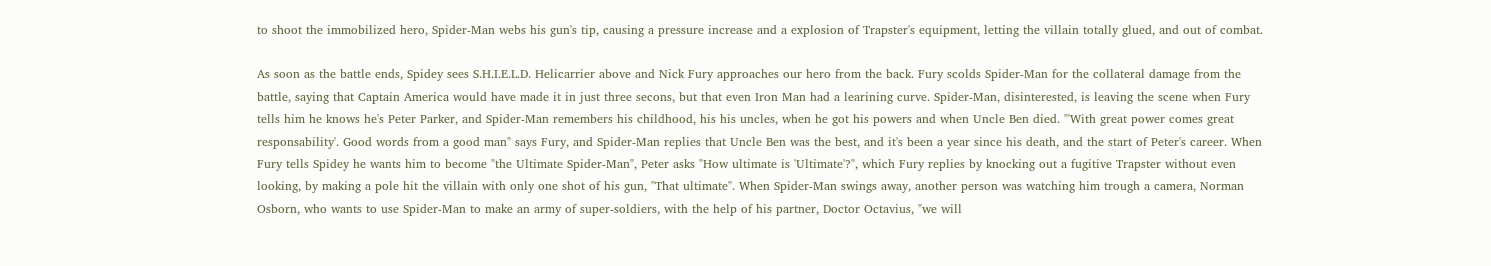to shoot the immobilized hero, Spider-Man webs his gun's tip, causing a pressure increase and a explosion of Trapster's equipment, letting the villain totally glued, and out of combat.

As soon as the battle ends, Spidey sees S.H.I.E.L.D. Helicarrier above and Nick Fury approaches our hero from the back. Fury scolds Spider-Man for the collateral damage from the battle, saying that Captain America would have made it in just three secons, but that even Iron Man had a learining curve. Spider-Man, disinterested, is leaving the scene when Fury tells him he knows he's Peter Parker, and Spider-Man remembers his childhood, his his uncles, when he got his powers and when Uncle Ben died. "'With great power comes great responsability'. Good words from a good man" says Fury, and Spider-Man replies that Uncle Ben was the best, and it's been a year since his death, and the start of Peter's career. When Fury tells Spidey he wants him to become "the Ultimate Spider-Man", Peter asks "How ultimate is 'Ultimate'?", which Fury replies by knocking out a fugitive Trapster without even looking, by making a pole hit the villain with only one shot of his gun, "That ultimate". When Spider-Man swings away, another person was watching him trough a camera, Norman Osborn, who wants to use Spider-Man to make an army of super-soldiers, with the help of his partner, Doctor Octavius, "we will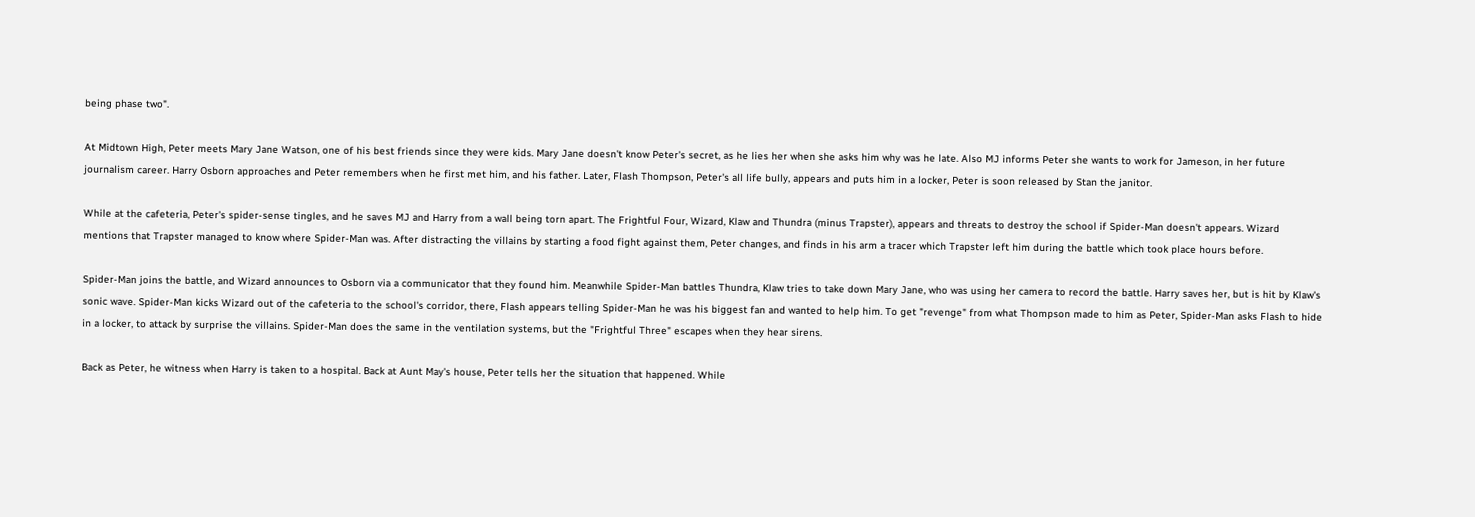being phase two".

At Midtown High, Peter meets Mary Jane Watson, one of his best friends since they were kids. Mary Jane doesn't know Peter's secret, as he lies her when she asks him why was he late. Also MJ informs Peter she wants to work for Jameson, in her future journalism career. Harry Osborn approaches and Peter remembers when he first met him, and his father. Later, Flash Thompson, Peter's all life bully, appears and puts him in a locker, Peter is soon released by Stan the janitor.

While at the cafeteria, Peter's spider-sense tingles, and he saves MJ and Harry from a wall being torn apart. The Frightful Four, Wizard, Klaw and Thundra (minus Trapster), appears and threats to destroy the school if Spider-Man doesn't appears. Wizard mentions that Trapster managed to know where Spider-Man was. After distracting the villains by starting a food fight against them, Peter changes, and finds in his arm a tracer which Trapster left him during the battle which took place hours before.

Spider-Man joins the battle, and Wizard announces to Osborn via a communicator that they found him. Meanwhile Spider-Man battles Thundra, Klaw tries to take down Mary Jane, who was using her camera to record the battle. Harry saves her, but is hit by Klaw's sonic wave. Spider-Man kicks Wizard out of the cafeteria to the school's corridor, there, Flash appears telling Spider-Man he was his biggest fan and wanted to help him. To get "revenge" from what Thompson made to him as Peter, Spider-Man asks Flash to hide in a locker, to attack by surprise the villains. Spider-Man does the same in the ventilation systems, but the "Frightful Three" escapes when they hear sirens.

Back as Peter, he witness when Harry is taken to a hospital. Back at Aunt May's house, Peter tells her the situation that happened. While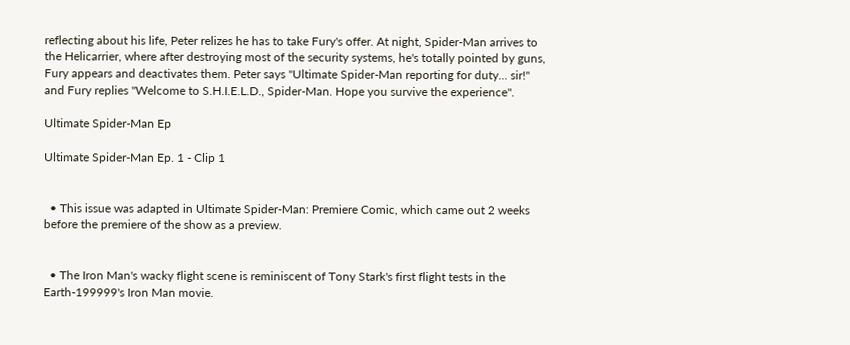reflecting about his life, Peter relizes he has to take Fury's offer. At night, Spider-Man arrives to the Helicarrier, where after destroying most of the security systems, he's totally pointed by guns, Fury appears and deactivates them. Peter says "Ultimate Spider-Man reporting for duty... sir!" and Fury replies "Welcome to S.H.I.E.L.D., Spider-Man. Hope you survive the experience".

Ultimate Spider-Man Ep

Ultimate Spider-Man Ep. 1 - Clip 1


  • This issue was adapted in Ultimate Spider-Man: Premiere Comic, which came out 2 weeks before the premiere of the show as a preview.


  • The Iron Man's wacky flight scene is reminiscent of Tony Stark's first flight tests in the Earth-199999's Iron Man movie.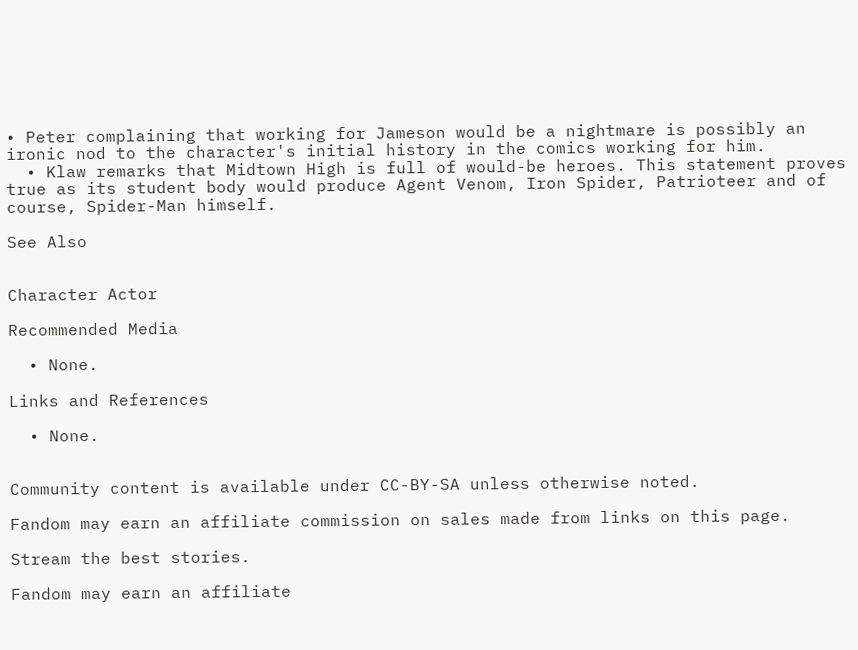• Peter complaining that working for Jameson would be a nightmare is possibly an ironic nod to the character's initial history in the comics working for him.
  • Klaw remarks that Midtown High is full of would-be heroes. This statement proves true as its student body would produce Agent Venom, Iron Spider, Patrioteer and of course, Spider-Man himself.

See Also


Character Actor

Recommended Media

  • None.

Links and References

  • None.


Community content is available under CC-BY-SA unless otherwise noted.

Fandom may earn an affiliate commission on sales made from links on this page.

Stream the best stories.

Fandom may earn an affiliate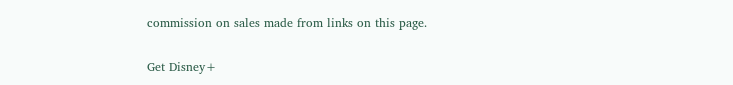commission on sales made from links on this page.

Get Disney+